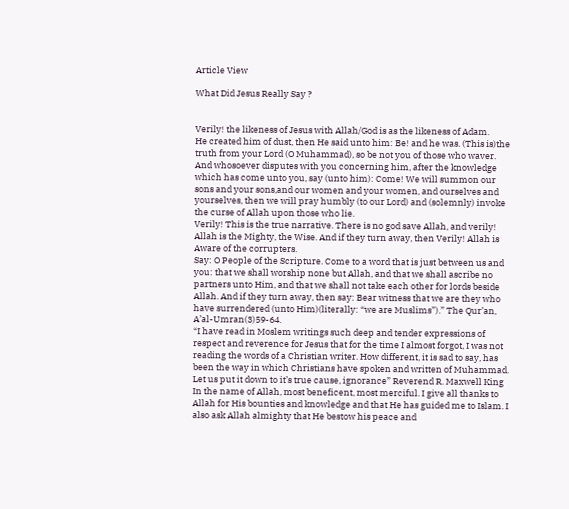Article View

What Did Jesus Really Say ?


Verily! the likeness of Jesus with Allah/God is as the likeness of Adam.
He created him of dust, then He said unto him: Be! and he was. (This is)the truth from your Lord (O Muhammad), so be not you of those who waver. And whosoever disputes with you concerning him, after the knowledge which has come unto you, say (unto him): Come! We will summon our sons and your sons,and our women and your women, and ourselves and yourselves, then we will pray humbly (to our Lord) and (solemnly) invoke the curse of Allah upon those who lie.
Verily! This is the true narrative. There is no god save Allah, and verily! Allah is the Mighty, the Wise. And if they turn away, then Verily! Allah is Aware of the corrupters.
Say: O People of the Scripture. Come to a word that is just between us and you: that we shall worship none but Allah, and that we shall ascribe no partners unto Him, and that we shall not take each other for lords beside Allah. And if they turn away, then say: Bear witness that we are they who have surrendered (unto Him)(literally: “we are Muslims”).” The Qur’an, A’al-Umran(3)59-64.
“I have read in Moslem writings such deep and tender expressions of respect and reverence for Jesus that for the time I almost forgot, I was not reading the words of a Christian writer. How different, it is sad to say, has been the way in which Christians have spoken and written of Muhammad. Let us put it down to it’s true cause, ignorance” Reverend R. Maxwell King
In the name of Allah, most beneficent, most merciful. I give all thanks to Allah for His bounties and knowledge and that He has guided me to Islam. I also ask Allah almighty that He bestow his peace and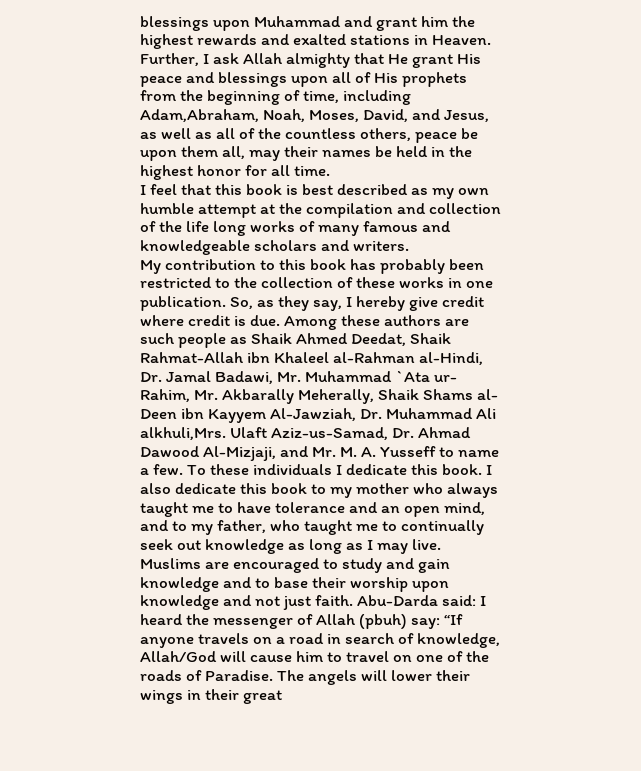blessings upon Muhammad and grant him the highest rewards and exalted stations in Heaven. Further, I ask Allah almighty that He grant His peace and blessings upon all of His prophets from the beginning of time, including Adam,Abraham, Noah, Moses, David, and Jesus, as well as all of the countless others, peace be upon them all, may their names be held in the highest honor for all time.
I feel that this book is best described as my own humble attempt at the compilation and collection of the life long works of many famous and knowledgeable scholars and writers.
My contribution to this book has probably been restricted to the collection of these works in one publication. So, as they say, I hereby give credit where credit is due. Among these authors are such people as Shaik Ahmed Deedat, Shaik Rahmat-Allah ibn Khaleel al-Rahman al-Hindi, Dr. Jamal Badawi, Mr. Muhammad `Ata ur-Rahim, Mr. Akbarally Meherally, Shaik Shams al-Deen ibn Kayyem Al-Jawziah, Dr. Muhammad Ali alkhuli,Mrs. Ulaft Aziz-us-Samad, Dr. Ahmad Dawood Al-Mizjaji, and Mr. M. A. Yusseff to name a few. To these individuals I dedicate this book. I also dedicate this book to my mother who always taught me to have tolerance and an open mind, and to my father, who taught me to continually seek out knowledge as long as I may live.
Muslims are encouraged to study and gain knowledge and to base their worship upon knowledge and not just faith. Abu-Darda said: I heard the messenger of Allah (pbuh) say: “If anyone travels on a road in search of knowledge, Allah/God will cause him to travel on one of the roads of Paradise. The angels will lower their wings in their great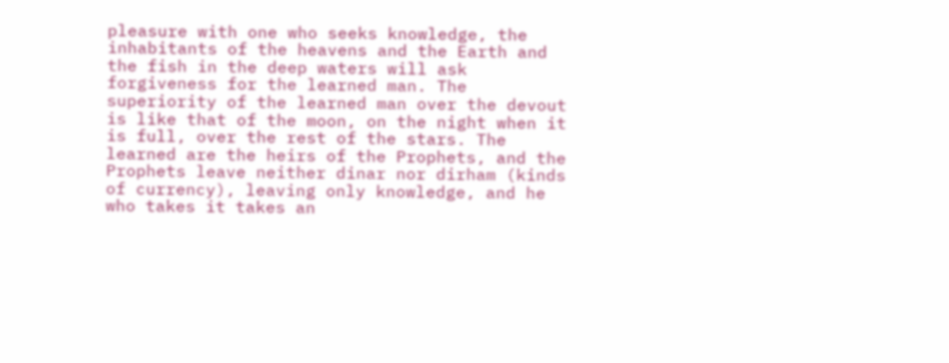pleasure with one who seeks knowledge, the inhabitants of the heavens and the Earth and the fish in the deep waters will ask forgiveness for the learned man. The superiority of the learned man over the devout is like that of the moon, on the night when it is full, over the rest of the stars. The learned are the heirs of the Prophets, and the Prophets leave neither dinar nor dirham (kinds of currency), leaving only knowledge, and he who takes it takes an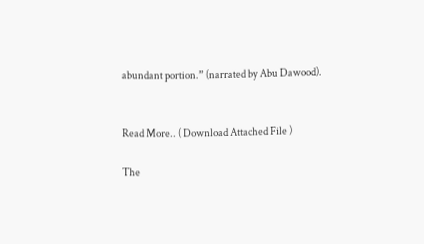abundant portion.” (narrated by Abu Dawood).


Read More.. ( Download Attached File )

The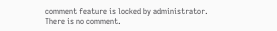comment feature is locked by administrator.
There is no comment.